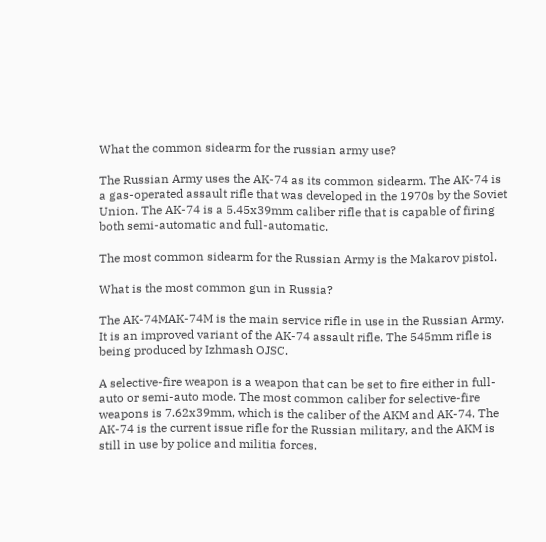What the common sidearm for the russian army use?

The Russian Army uses the AK-74 as its common sidearm. The AK-74 is a gas-operated assault rifle that was developed in the 1970s by the Soviet Union. The AK-74 is a 5.45x39mm caliber rifle that is capable of firing both semi-automatic and full-automatic.

The most common sidearm for the Russian Army is the Makarov pistol.

What is the most common gun in Russia?

The AK-74MAK-74M is the main service rifle in use in the Russian Army. It is an improved variant of the AK-74 assault rifle. The 545mm rifle is being produced by Izhmash OJSC.

A selective-fire weapon is a weapon that can be set to fire either in full-auto or semi-auto mode. The most common caliber for selective-fire weapons is 7.62x39mm, which is the caliber of the AKM and AK-74. The AK-74 is the current issue rifle for the Russian military, and the AKM is still in use by police and militia forces.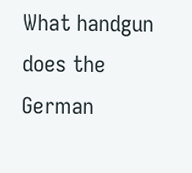What handgun does the German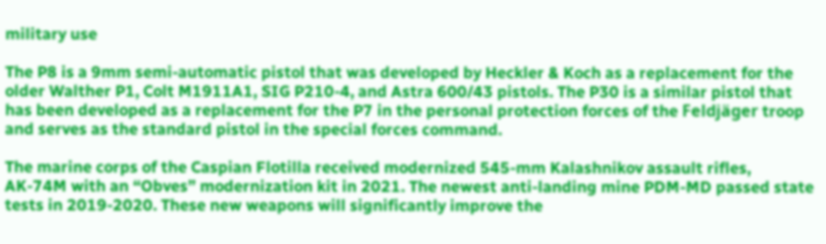military use

The P8 is a 9mm semi-automatic pistol that was developed by Heckler & Koch as a replacement for the older Walther P1, Colt M1911A1, SIG P210-4, and Astra 600/43 pistols. The P30 is a similar pistol that has been developed as a replacement for the P7 in the personal protection forces of the Feldjäger troop and serves as the standard pistol in the special forces command.

The marine corps of the Caspian Flotilla received modernized 545-mm Kalashnikov assault rifles, AK-74M with an “Obves” modernization kit in 2021. The newest anti-landing mine PDM-MD passed state tests in 2019-2020. These new weapons will significantly improve the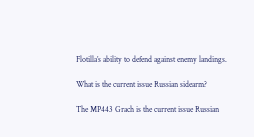Flotilla’s ability to defend against enemy landings.

What is the current issue Russian sidearm?

The MP443 Grach is the current issue Russian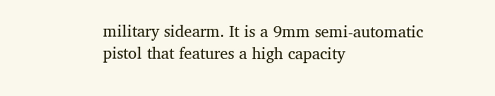military sidearm. It is a 9mm semi-automatic pistol that features a high capacity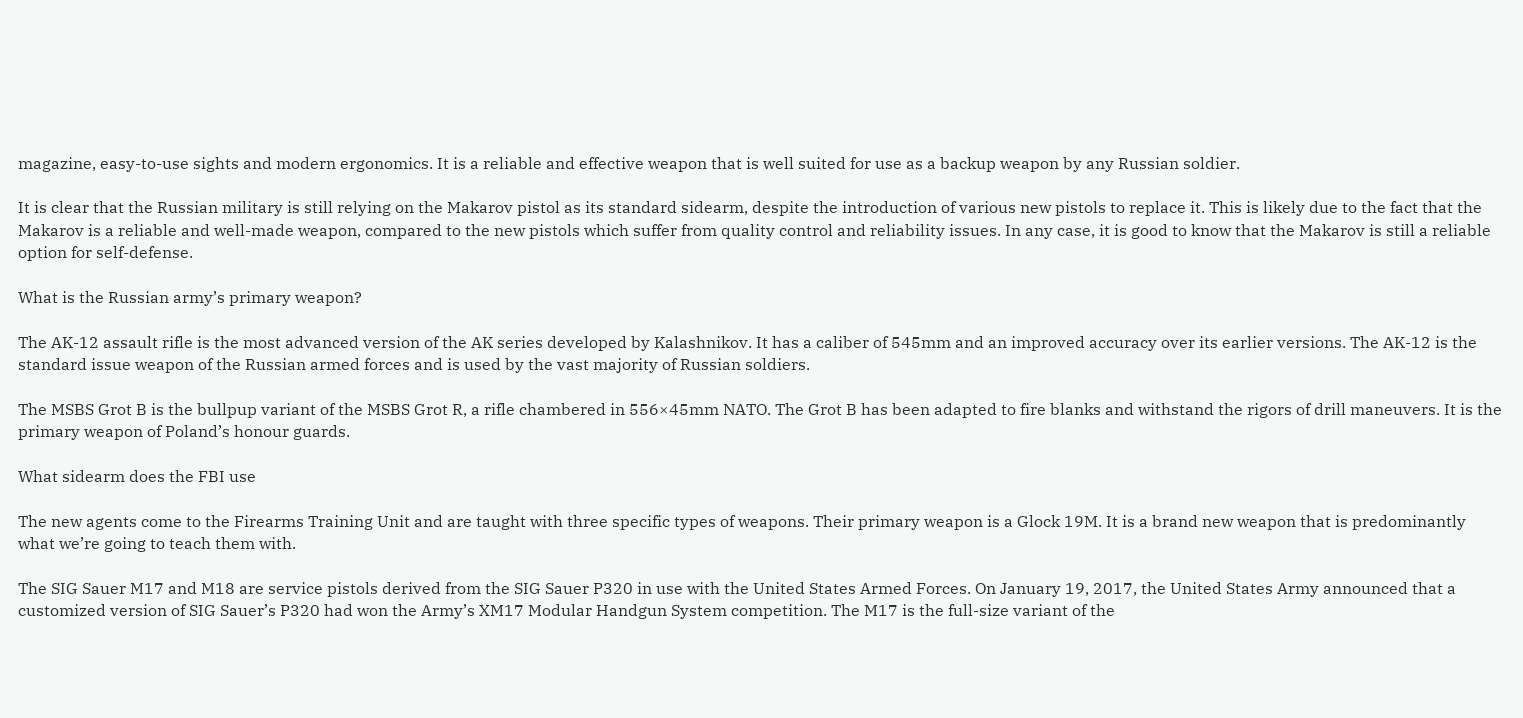magazine, easy-to-use sights and modern ergonomics. It is a reliable and effective weapon that is well suited for use as a backup weapon by any Russian soldier.

It is clear that the Russian military is still relying on the Makarov pistol as its standard sidearm, despite the introduction of various new pistols to replace it. This is likely due to the fact that the Makarov is a reliable and well-made weapon, compared to the new pistols which suffer from quality control and reliability issues. In any case, it is good to know that the Makarov is still a reliable option for self-defense.

What is the Russian army’s primary weapon?

The AK-12 assault rifle is the most advanced version of the AK series developed by Kalashnikov. It has a caliber of 545mm and an improved accuracy over its earlier versions. The AK-12 is the standard issue weapon of the Russian armed forces and is used by the vast majority of Russian soldiers.

The MSBS Grot B is the bullpup variant of the MSBS Grot R, a rifle chambered in 556×45mm NATO. The Grot B has been adapted to fire blanks and withstand the rigors of drill maneuvers. It is the primary weapon of Poland’s honour guards.

What sidearm does the FBI use

The new agents come to the Firearms Training Unit and are taught with three specific types of weapons. Their primary weapon is a Glock 19M. It is a brand new weapon that is predominantly what we’re going to teach them with.

The SIG Sauer M17 and M18 are service pistols derived from the SIG Sauer P320 in use with the United States Armed Forces. On January 19, 2017, the United States Army announced that a customized version of SIG Sauer’s P320 had won the Army’s XM17 Modular Handgun System competition. The M17 is the full-size variant of the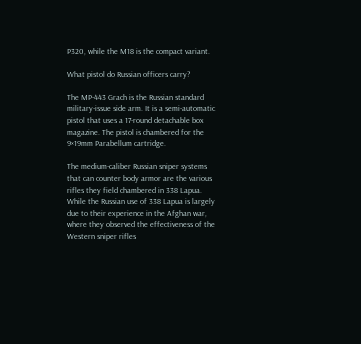P320, while the M18 is the compact variant.

What pistol do Russian officers carry?

The MP-443 Grach is the Russian standard military-issue side arm. It is a semi-automatic pistol that uses a 17-round detachable box magazine. The pistol is chambered for the 9×19mm Parabellum cartridge.

The medium-caliber Russian sniper systems that can counter body armor are the various rifles they field chambered in 338 Lapua. While the Russian use of 338 Lapua is largely due to their experience in the Afghan war, where they observed the effectiveness of the Western sniper rifles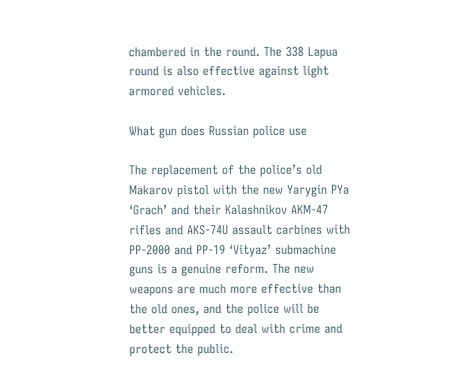chambered in the round. The 338 Lapua round is also effective against light armored vehicles.

What gun does Russian police use

The replacement of the police’s old Makarov pistol with the new Yarygin PYa ‘Grach’ and their Kalashnikov AKM-47 rifles and AKS-74U assault carbines with PP-2000 and PP-19 ‘Vityaz’ submachine guns is a genuine reform. The new weapons are much more effective than the old ones, and the police will be better equipped to deal with crime and protect the public.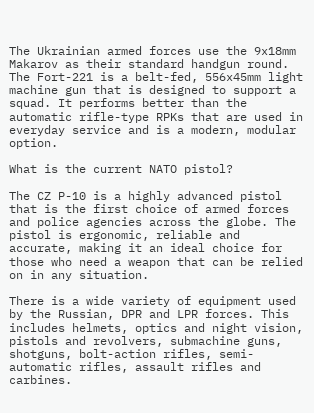The Ukrainian armed forces use the 9x18mm Makarov as their standard handgun round. The Fort-221 is a belt-fed, 556x45mm light machine gun that is designed to support a squad. It performs better than the automatic rifle-type RPKs that are used in everyday service and is a modern, modular option.

What is the current NATO pistol?

The CZ P-10 is a highly advanced pistol that is the first choice of armed forces and police agencies across the globe. The pistol is ergonomic, reliable and accurate, making it an ideal choice for those who need a weapon that can be relied on in any situation.

There is a wide variety of equipment used by the Russian, DPR and LPR forces. This includes helmets, optics and night vision, pistols and revolvers, submachine guns, shotguns, bolt-action rifles, semi-automatic rifles, assault rifles and carbines.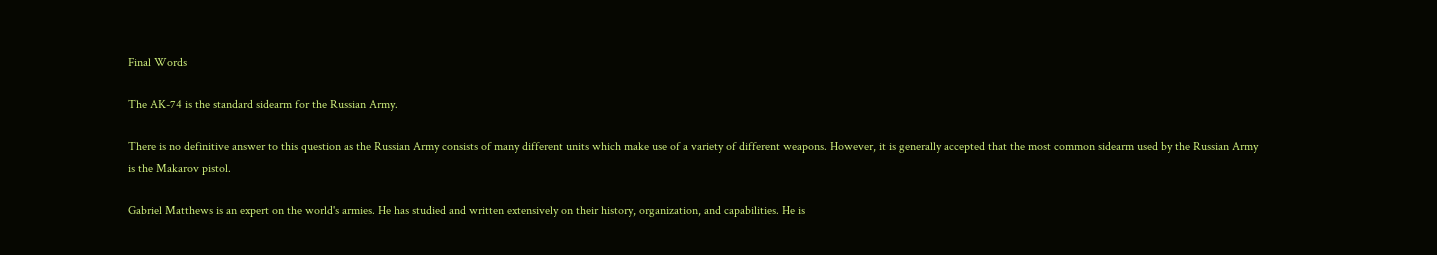Final Words

The AK-74 is the standard sidearm for the Russian Army.

There is no definitive answer to this question as the Russian Army consists of many different units which make use of a variety of different weapons. However, it is generally accepted that the most common sidearm used by the Russian Army is the Makarov pistol.

Gabriel Matthews is an expert on the world's armies. He has studied and written extensively on their history, organization, and capabilities. He is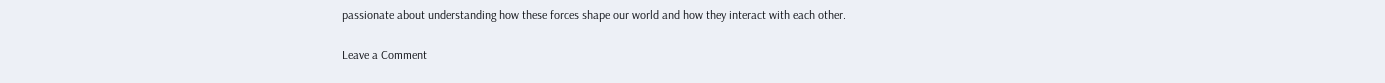passionate about understanding how these forces shape our world and how they interact with each other.

Leave a Comment